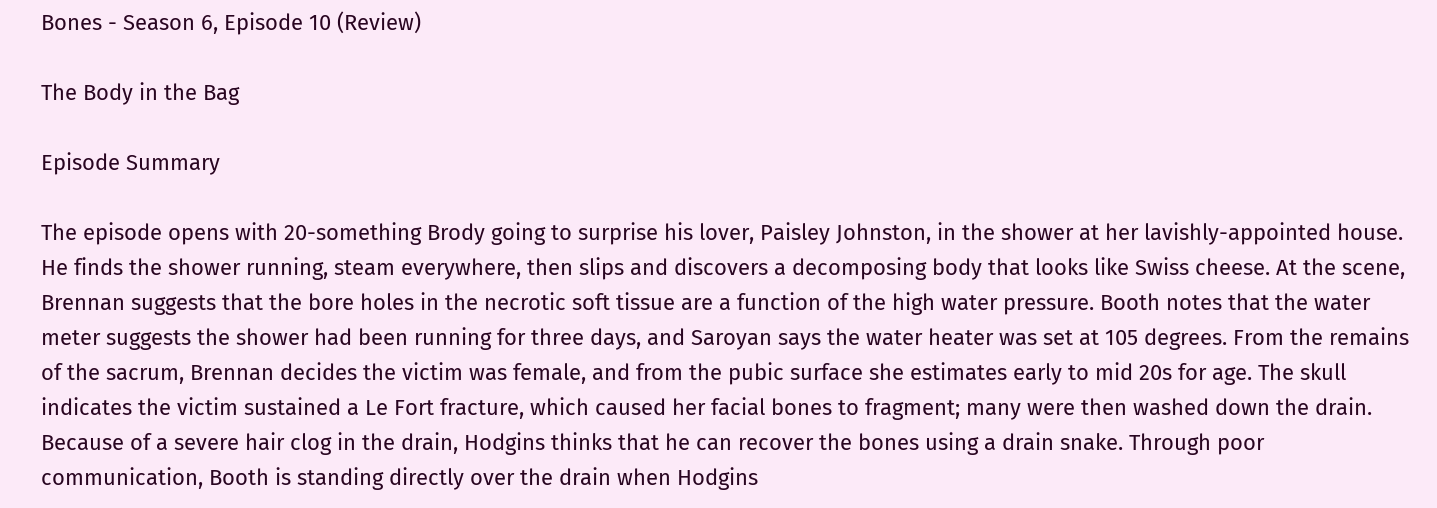Bones - Season 6, Episode 10 (Review)

The Body in the Bag

Episode Summary

The episode opens with 20-something Brody going to surprise his lover, Paisley Johnston, in the shower at her lavishly-appointed house. He finds the shower running, steam everywhere, then slips and discovers a decomposing body that looks like Swiss cheese. At the scene, Brennan suggests that the bore holes in the necrotic soft tissue are a function of the high water pressure. Booth notes that the water meter suggests the shower had been running for three days, and Saroyan says the water heater was set at 105 degrees. From the remains of the sacrum, Brennan decides the victim was female, and from the pubic surface she estimates early to mid 20s for age. The skull indicates the victim sustained a Le Fort fracture, which caused her facial bones to fragment; many were then washed down the drain. Because of a severe hair clog in the drain, Hodgins thinks that he can recover the bones using a drain snake. Through poor communication, Booth is standing directly over the drain when Hodgins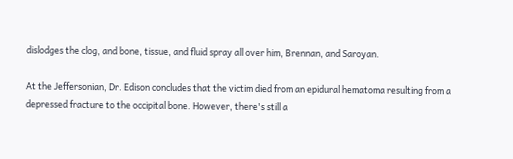dislodges the clog, and bone, tissue, and fluid spray all over him, Brennan, and Saroyan.

At the Jeffersonian, Dr. Edison concludes that the victim died from an epidural hematoma resulting from a depressed fracture to the occipital bone. However, there's still a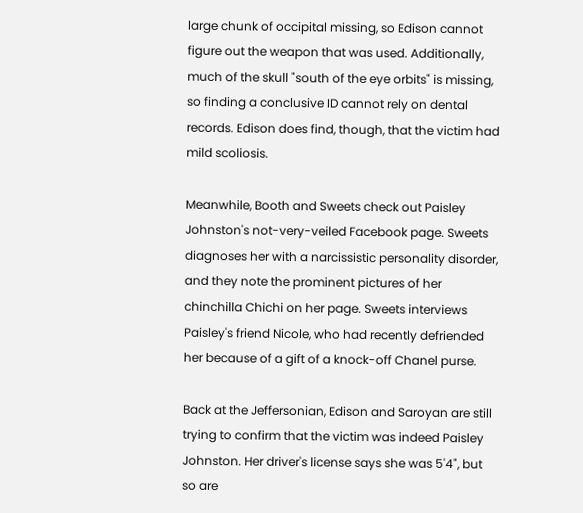large chunk of occipital missing, so Edison cannot figure out the weapon that was used. Additionally, much of the skull "south of the eye orbits" is missing, so finding a conclusive ID cannot rely on dental records. Edison does find, though, that the victim had mild scoliosis.

Meanwhile, Booth and Sweets check out Paisley Johnston's not-very-veiled Facebook page. Sweets diagnoses her with a narcissistic personality disorder, and they note the prominent pictures of her chinchilla Chichi on her page. Sweets interviews Paisley's friend Nicole, who had recently defriended her because of a gift of a knock-off Chanel purse.

Back at the Jeffersonian, Edison and Saroyan are still trying to confirm that the victim was indeed Paisley Johnston. Her driver's license says she was 5'4", but so are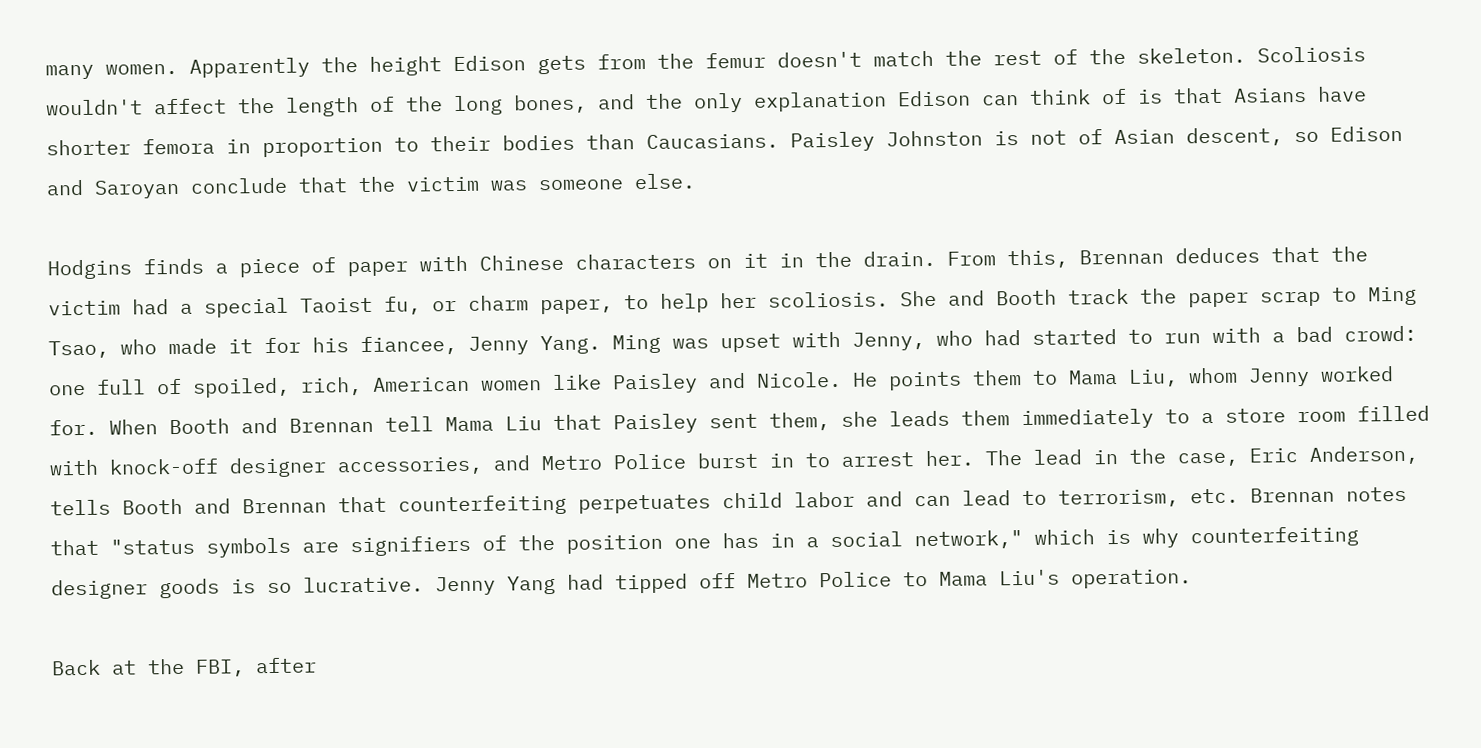many women. Apparently the height Edison gets from the femur doesn't match the rest of the skeleton. Scoliosis wouldn't affect the length of the long bones, and the only explanation Edison can think of is that Asians have shorter femora in proportion to their bodies than Caucasians. Paisley Johnston is not of Asian descent, so Edison and Saroyan conclude that the victim was someone else.

Hodgins finds a piece of paper with Chinese characters on it in the drain. From this, Brennan deduces that the victim had a special Taoist fu, or charm paper, to help her scoliosis. She and Booth track the paper scrap to Ming Tsao, who made it for his fiancee, Jenny Yang. Ming was upset with Jenny, who had started to run with a bad crowd: one full of spoiled, rich, American women like Paisley and Nicole. He points them to Mama Liu, whom Jenny worked for. When Booth and Brennan tell Mama Liu that Paisley sent them, she leads them immediately to a store room filled with knock-off designer accessories, and Metro Police burst in to arrest her. The lead in the case, Eric Anderson, tells Booth and Brennan that counterfeiting perpetuates child labor and can lead to terrorism, etc. Brennan notes that "status symbols are signifiers of the position one has in a social network," which is why counterfeiting designer goods is so lucrative. Jenny Yang had tipped off Metro Police to Mama Liu's operation.

Back at the FBI, after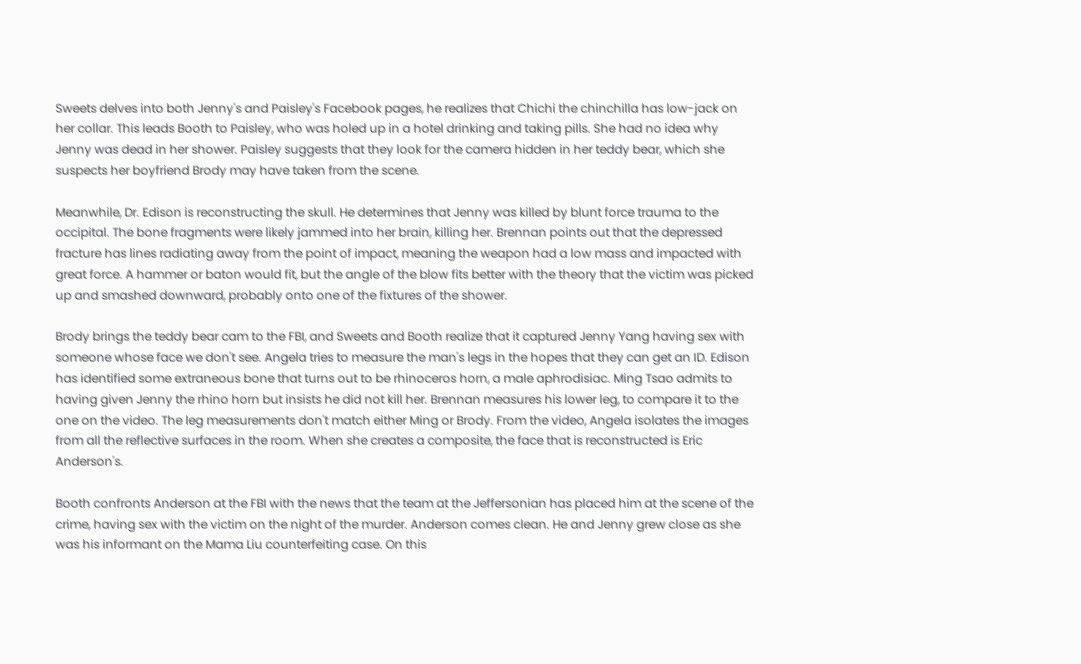Sweets delves into both Jenny's and Paisley's Facebook pages, he realizes that Chichi the chinchilla has low-jack on her collar. This leads Booth to Paisley, who was holed up in a hotel drinking and taking pills. She had no idea why Jenny was dead in her shower. Paisley suggests that they look for the camera hidden in her teddy bear, which she suspects her boyfriend Brody may have taken from the scene.

Meanwhile, Dr. Edison is reconstructing the skull. He determines that Jenny was killed by blunt force trauma to the occipital. The bone fragments were likely jammed into her brain, killing her. Brennan points out that the depressed fracture has lines radiating away from the point of impact, meaning the weapon had a low mass and impacted with great force. A hammer or baton would fit, but the angle of the blow fits better with the theory that the victim was picked up and smashed downward, probably onto one of the fixtures of the shower.

Brody brings the teddy bear cam to the FBI, and Sweets and Booth realize that it captured Jenny Yang having sex with someone whose face we don't see. Angela tries to measure the man's legs in the hopes that they can get an ID. Edison has identified some extraneous bone that turns out to be rhinoceros horn, a male aphrodisiac. Ming Tsao admits to having given Jenny the rhino horn but insists he did not kill her. Brennan measures his lower leg, to compare it to the one on the video. The leg measurements don't match either Ming or Brody. From the video, Angela isolates the images from all the reflective surfaces in the room. When she creates a composite, the face that is reconstructed is Eric Anderson's.

Booth confronts Anderson at the FBI with the news that the team at the Jeffersonian has placed him at the scene of the crime, having sex with the victim on the night of the murder. Anderson comes clean. He and Jenny grew close as she was his informant on the Mama Liu counterfeiting case. On this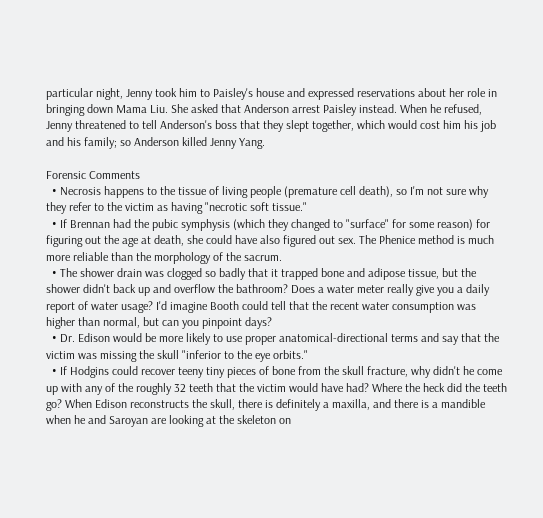particular night, Jenny took him to Paisley's house and expressed reservations about her role in bringing down Mama Liu. She asked that Anderson arrest Paisley instead. When he refused, Jenny threatened to tell Anderson's boss that they slept together, which would cost him his job and his family; so Anderson killed Jenny Yang.

Forensic Comments
  • Necrosis happens to the tissue of living people (premature cell death), so I'm not sure why they refer to the victim as having "necrotic soft tissue."
  • If Brennan had the pubic symphysis (which they changed to "surface" for some reason) for figuring out the age at death, she could have also figured out sex. The Phenice method is much more reliable than the morphology of the sacrum.
  • The shower drain was clogged so badly that it trapped bone and adipose tissue, but the shower didn't back up and overflow the bathroom? Does a water meter really give you a daily report of water usage? I'd imagine Booth could tell that the recent water consumption was higher than normal, but can you pinpoint days?
  • Dr. Edison would be more likely to use proper anatomical-directional terms and say that the victim was missing the skull "inferior to the eye orbits."
  • If Hodgins could recover teeny tiny pieces of bone from the skull fracture, why didn't he come up with any of the roughly 32 teeth that the victim would have had? Where the heck did the teeth go? When Edison reconstructs the skull, there is definitely a maxilla, and there is a mandible when he and Saroyan are looking at the skeleton on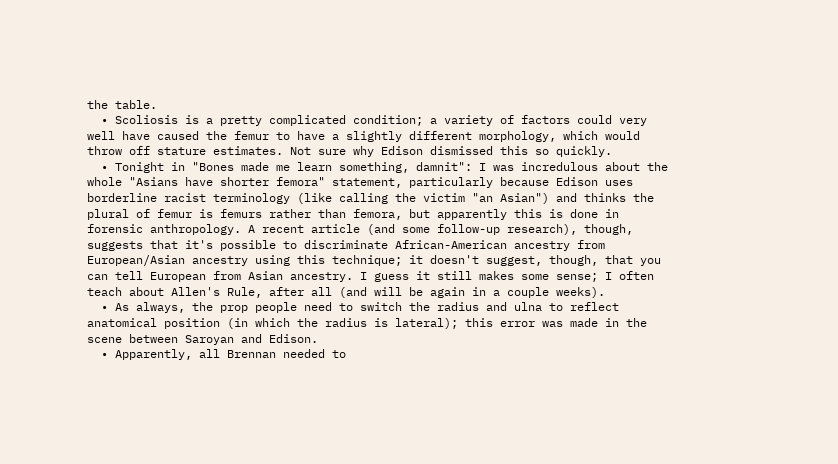the table.
  • Scoliosis is a pretty complicated condition; a variety of factors could very well have caused the femur to have a slightly different morphology, which would throw off stature estimates. Not sure why Edison dismissed this so quickly.
  • Tonight in "Bones made me learn something, damnit": I was incredulous about the whole "Asians have shorter femora" statement, particularly because Edison uses borderline racist terminology (like calling the victim "an Asian") and thinks the plural of femur is femurs rather than femora, but apparently this is done in forensic anthropology. A recent article (and some follow-up research), though, suggests that it's possible to discriminate African-American ancestry from European/Asian ancestry using this technique; it doesn't suggest, though, that you can tell European from Asian ancestry. I guess it still makes some sense; I often teach about Allen's Rule, after all (and will be again in a couple weeks).
  • As always, the prop people need to switch the radius and ulna to reflect anatomical position (in which the radius is lateral); this error was made in the scene between Saroyan and Edison.
  • Apparently, all Brennan needed to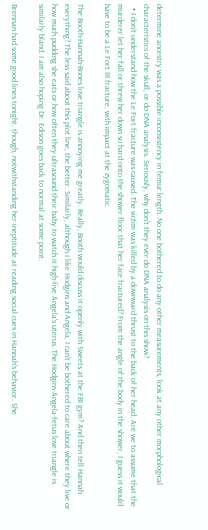determine ancestry was a possible inconsistency in femur length. No one bothered to do any other measurements, look at any other morphological characteristics of the skull, or do DNA analysis. Seriously, why don't they ever do DNA analysis on this show?
  • I don't understand how the Le Fort fracture was caused. The victim was killed by a downward thrust to the back of her head. Are we to assume that the murderer let her fall or threw her down so hard onto the shower floor that her face fractured? From the angle of the body in the shower, I guess it would have to be a Le Fort III fracture, with impact at the zygomatic.

The Booth-Hannah-Bones love triangle is annoying me greatly. Really, Booth would discuss it openly with Sweets at the FBI gym? And then tell Hannah everything? The less said about this plot line, the better. Similarly, although I like Hodgins and Angela, I can't be bothered to care about where they live or how much pudding she eats or how often they ultrasound their baby to watch it high-five Angela's uterus. The Hodgins-Angela-fetus love triangle is similarly bland. I am also hoping Dr. Edison goes back to normal at some point.

Brennan had some good lines tonight, though, notwithstanding her ineptitude at reading social cues in Hannah's behavior. She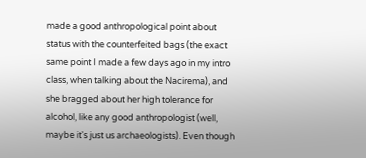made a good anthropological point about status with the counterfeited bags (the exact same point I made a few days ago in my intro class, when talking about the Nacirema), and she bragged about her high tolerance for alcohol, like any good anthropologist (well, maybe it's just us archaeologists). Even though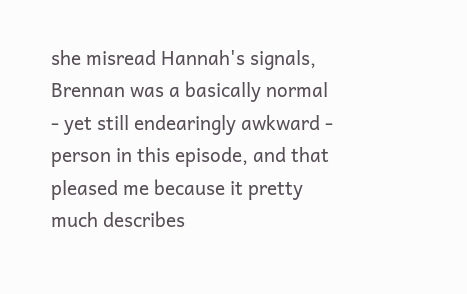she misread Hannah's signals, Brennan was a basically normal - yet still endearingly awkward - person in this episode, and that pleased me because it pretty much describes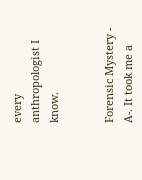every anthropologist I know.


Forensic Mystery - A-. It took me a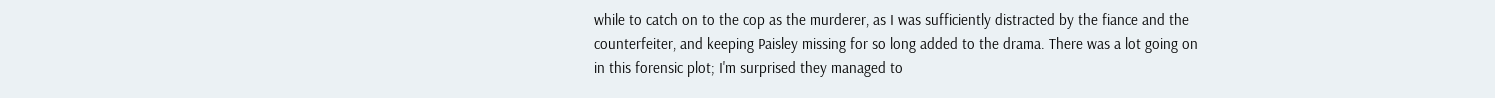while to catch on to the cop as the murderer, as I was sufficiently distracted by the fiance and the counterfeiter, and keeping Paisley missing for so long added to the drama. There was a lot going on in this forensic plot; I'm surprised they managed to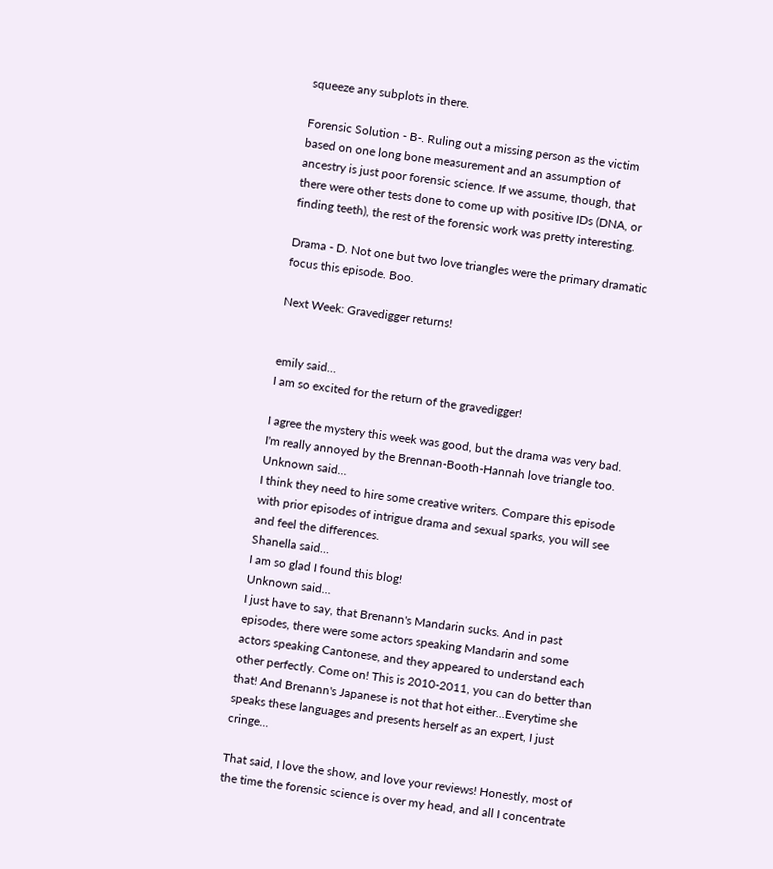squeeze any subplots in there.

Forensic Solution - B-. Ruling out a missing person as the victim based on one long bone measurement and an assumption of ancestry is just poor forensic science. If we assume, though, that there were other tests done to come up with positive IDs (DNA, or finding teeth), the rest of the forensic work was pretty interesting.

Drama - D. Not one but two love triangles were the primary dramatic focus this episode. Boo.

Next Week: Gravedigger returns!


emily said…
I am so excited for the return of the gravedigger!

I agree the mystery this week was good, but the drama was very bad. I'm really annoyed by the Brennan-Booth-Hannah love triangle too.
Unknown said…
I think they need to hire some creative writers. Compare this episode with prior episodes of intrigue drama and sexual sparks, you will see and feel the differences.
Shanella said…
I am so glad I found this blog!
Unknown said…
I just have to say, that Brenann's Mandarin sucks. And in past episodes, there were some actors speaking Mandarin and some actors speaking Cantonese, and they appeared to understand each other perfectly. Come on! This is 2010-2011, you can do better than that! And Brenann's Japanese is not that hot either...Everytime she speaks these languages and presents herself as an expert, I just cringe...

That said, I love the show, and love your reviews! Honestly, most of the time the forensic science is over my head, and all I concentrate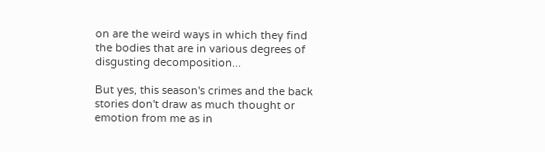on are the weird ways in which they find the bodies that are in various degrees of disgusting decomposition...

But yes, this season's crimes and the back stories don't draw as much thought or emotion from me as in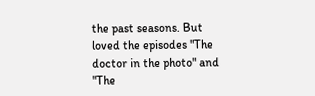the past seasons. But loved the episodes "The doctor in the photo" and "The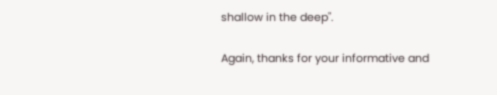shallow in the deep".

Again, thanks for your informative and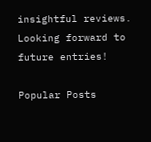insightful reviews. Looking forward to future entries!

Popular Posts